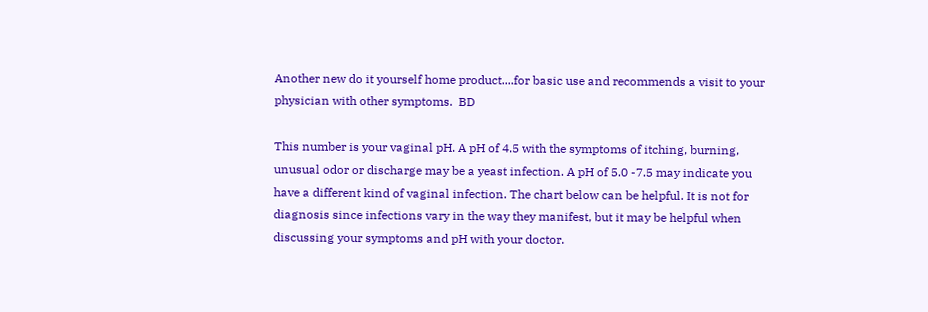Another new do it yourself home product....for basic use and recommends a visit to your physician with other symptoms.  BD

This number is your vaginal pH. A pH of 4.5 with the symptoms of itching, burning, unusual odor or discharge may be a yeast infection. A pH of 5.0 -7.5 may indicate you have a different kind of vaginal infection. The chart below can be helpful. It is not for diagnosis since infections vary in the way they manifest, but it may be helpful when discussing your symptoms and pH with your doctor.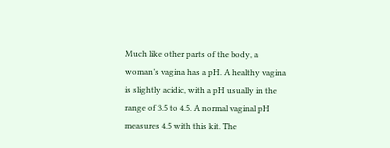Much like other parts of the body, a woman’s vagina has a pH. A healthy vagina is slightly acidic, with a pH usually in the range of 3.5 to 4.5. A normal vaginal pH measures 4.5 with this kit. The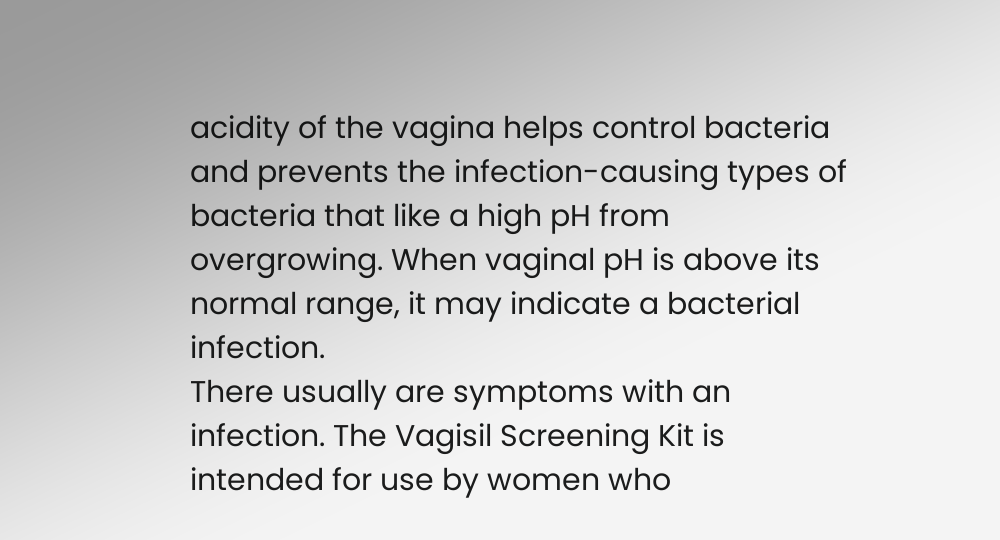acidity of the vagina helps control bacteria and prevents the infection-causing types of bacteria that like a high pH from overgrowing. When vaginal pH is above its normal range, it may indicate a bacterial infection.
There usually are symptoms with an infection. The Vagisil Screening Kit is intended for use by women who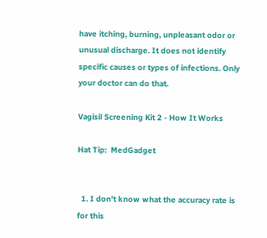have itching, burning, unpleasant odor or unusual discharge. It does not identify specific causes or types of infections. Only your doctor can do that.

Vagisil Screening Kit 2 - How It Works

Hat Tip:  MedGadget


  1. I don't know what the accuracy rate is for this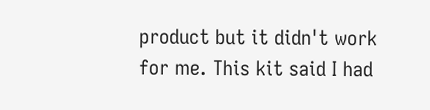product but it didn't work for me. This kit said I had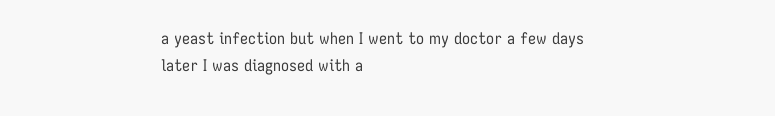a yeast infection but when I went to my doctor a few days later I was diagnosed with a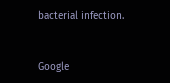bacterial infection.


Google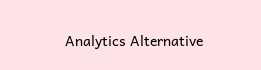Analytics Alternative